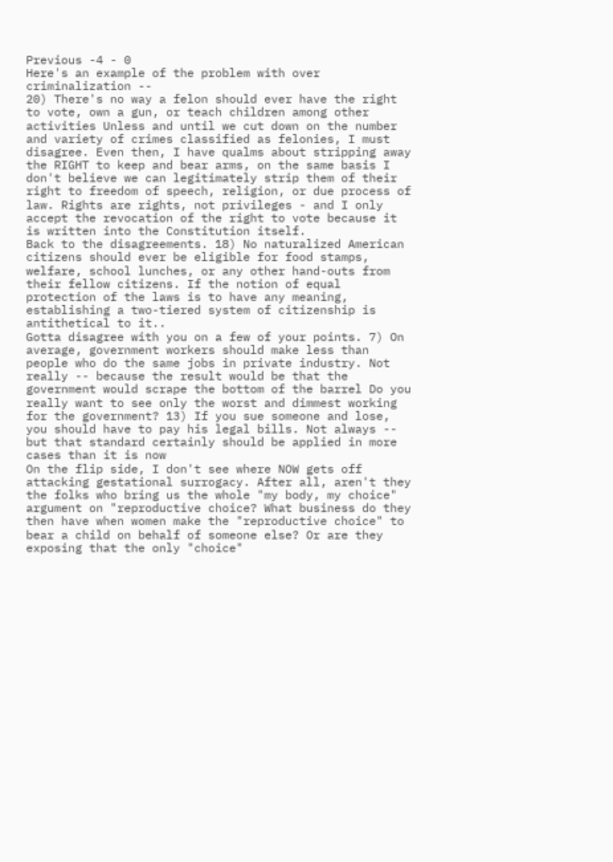Previous -4 - 0
Here's an example of the problem with over criminalization --
20) There's no way a felon should ever have the right to vote, own a gun, or teach children among other activities Unless and until we cut down on the number and variety of crimes classified as felonies, I must disagree. Even then, I have qualms about stripping away the RIGHT to keep and bear arms, on the same basis I don't believe we can legitimately strip them of their right to freedom of speech, religion, or due process of law. Rights are rights, not privileges - and I only accept the revocation of the right to vote because it is written into the Constitution itself.
Back to the disagreements. 18) No naturalized American citizens should ever be eligible for food stamps, welfare, school lunches, or any other hand-outs from their fellow citizens. If the notion of equal protection of the laws is to have any meaning, establishing a two-tiered system of citizenship is antithetical to it..
Gotta disagree with you on a few of your points. 7) On average, government workers should make less than people who do the same jobs in private industry. Not really -- because the result would be that the government would scrape the bottom of the barrel Do you really want to see only the worst and dimmest working for the government? 13) If you sue someone and lose, you should have to pay his legal bills. Not always -- but that standard certainly should be applied in more cases than it is now
On the flip side, I don't see where NOW gets off attacking gestational surrogacy. After all, aren't they the folks who bring us the whole "my body, my choice" argument on "reproductive choice? What business do they then have when women make the "reproductive choice" to bear a child on behalf of someone else? Or are they exposing that the only "choice"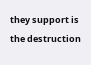they support is the destruction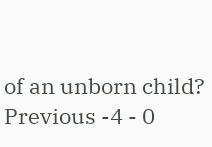of an unborn child?
Previous -4 - 0